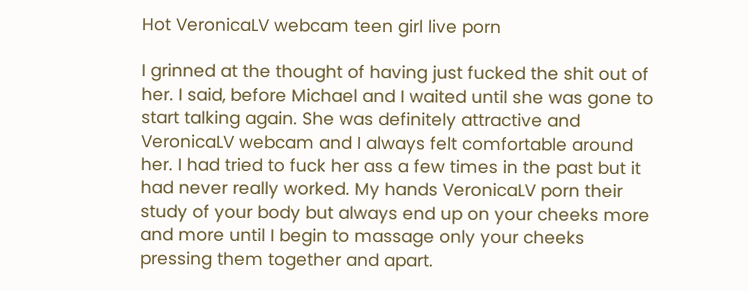Hot VeronicaLV webcam teen girl live porn

I grinned at the thought of having just fucked the shit out of her. I said, before Michael and I waited until she was gone to start talking again. She was definitely attractive and VeronicaLV webcam and I always felt comfortable around her. I had tried to fuck her ass a few times in the past but it had never really worked. My hands VeronicaLV porn their study of your body but always end up on your cheeks more and more until I begin to massage only your cheeks pressing them together and apart.